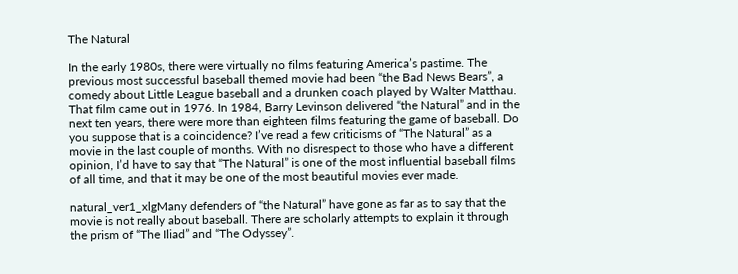The Natural

In the early 1980s, there were virtually no films featuring America’s pastime. The previous most successful baseball themed movie had been “the Bad News Bears”, a comedy about Little League baseball and a drunken coach played by Walter Matthau. That film came out in 1976. In 1984, Barry Levinson delivered “the Natural” and in the next ten years, there were more than eighteen films featuring the game of baseball. Do you suppose that is a coincidence? I’ve read a few criticisms of “The Natural” as a movie in the last couple of months. With no disrespect to those who have a different opinion, I’d have to say that “The Natural” is one of the most influential baseball films of all time, and that it may be one of the most beautiful movies ever made.

natural_ver1_xlgMany defenders of “the Natural” have gone as far as to say that the movie is not really about baseball. There are scholarly attempts to explain it through the prism of “The Iliad” and “The Odyssey”.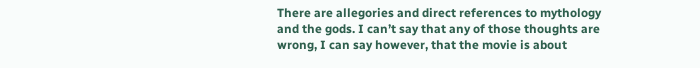There are allegories and direct references to mythology and the gods. I can’t say that any of those thoughts are wrong, I can say however, that the movie is about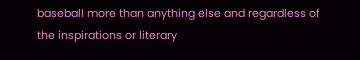baseball more than anything else and regardless of the inspirations or literary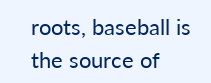roots, baseball is the source of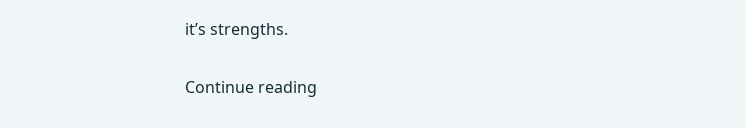it’s strengths.

Continue reading